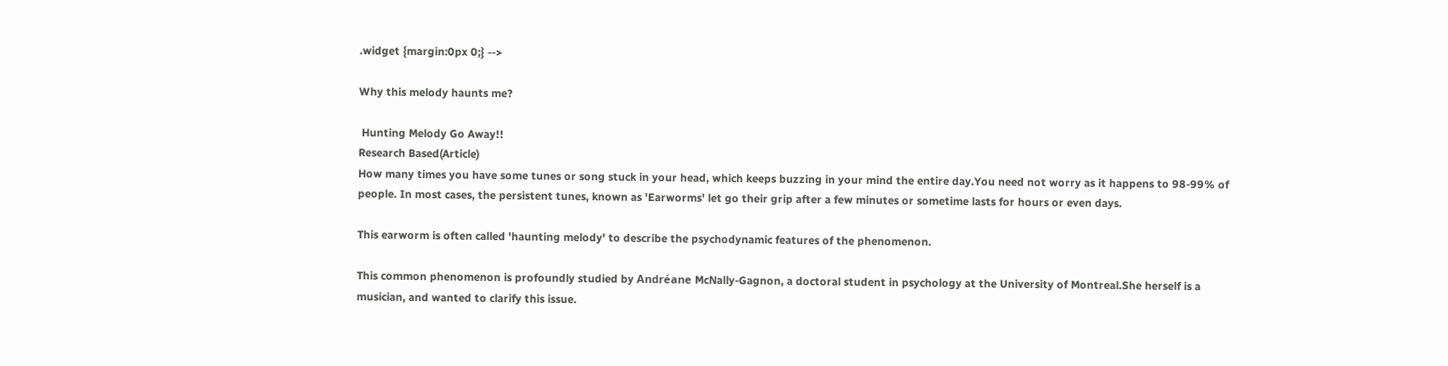.widget {margin:0px 0;} -->

Why this melody haunts me?

 Hunting Melody Go Away!!
Research Based(Article)
How many times you have some tunes or song stuck in your head, which keeps buzzing in your mind the entire day.You need not worry as it happens to 98-99% of people. In most cases, the persistent tunes, known as 'Earworms' let go their grip after a few minutes or sometime lasts for hours or even days.

This earworm is often called 'haunting melody' to describe the psychodynamic features of the phenomenon.

This common phenomenon is profoundly studied by Andréane McNally-Gagnon, a doctoral student in psychology at the University of Montreal.She herself is a musician, and wanted to clarify this issue.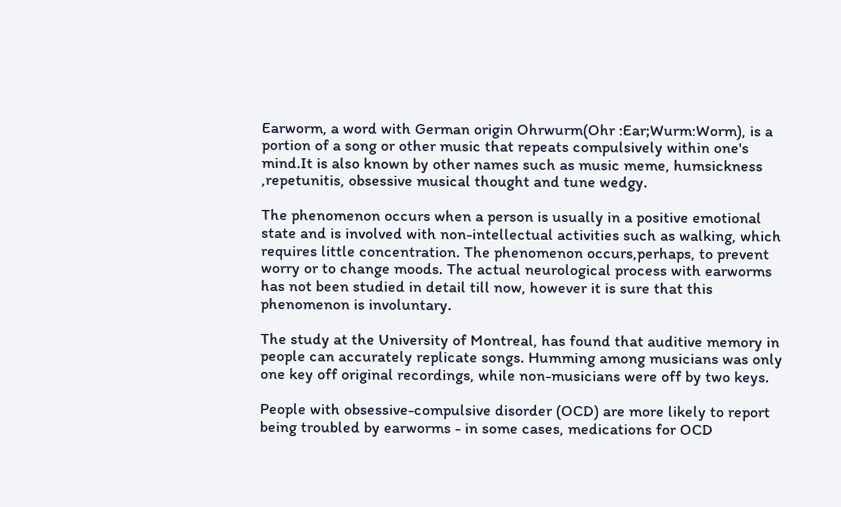Earworm, a word with German origin Ohrwurm(Ohr :Ear;Wurm:Worm), is a portion of a song or other music that repeats compulsively within one's mind.It is also known by other names such as music meme, humsickness ,repetunitis, obsessive musical thought and tune wedgy.

The phenomenon occurs when a person is usually in a positive emotional state and is involved with non-intellectual activities such as walking, which requires little concentration. The phenomenon occurs,perhaps, to prevent worry or to change moods. The actual neurological process with earworms has not been studied in detail till now, however it is sure that this phenomenon is involuntary.

The study at the University of Montreal, has found that auditive memory in people can accurately replicate songs. Humming among musicians was only one key off original recordings, while non-musicians were off by two keys.

People with obsessive-compulsive disorder (OCD) are more likely to report being troubled by earworms - in some cases, medications for OCD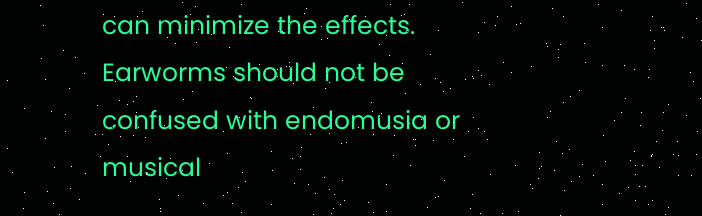can minimize the effects. Earworms should not be confused with endomusia or musical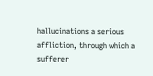hallucinations a serious affliction, through which a sufferer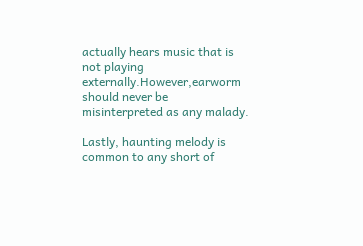actually hears music that is not playing externally.However,earworm should never be misinterpreted as any malady.

Lastly, haunting melody is common to any short of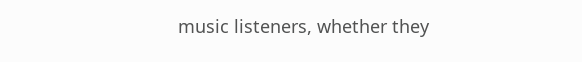music listeners, whether they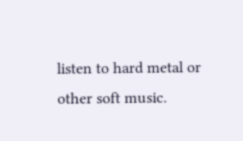listen to hard metal or other soft music.